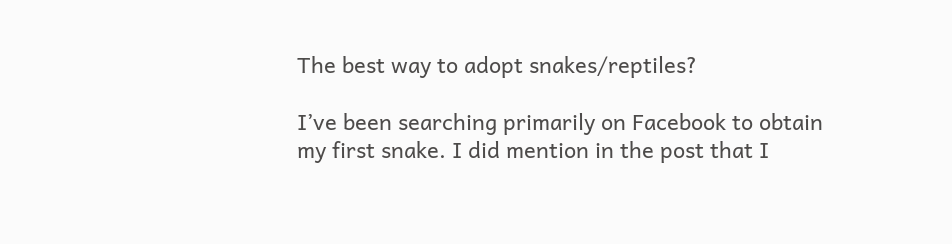The best way to adopt snakes/reptiles?

I’ve been searching primarily on Facebook to obtain my first snake. I did mention in the post that I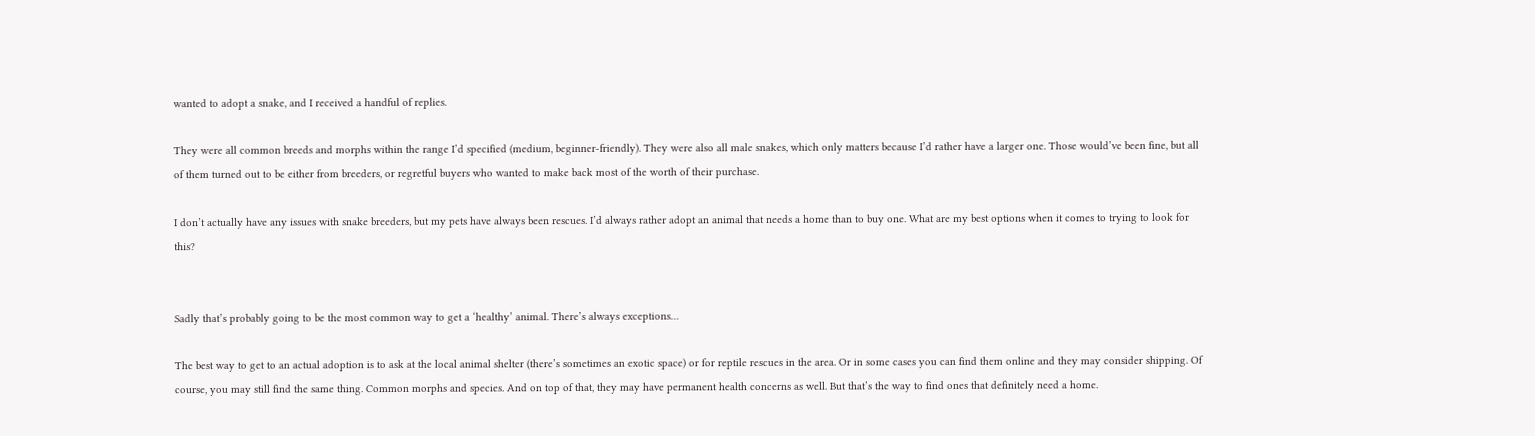wanted to adopt a snake, and I received a handful of replies.

They were all common breeds and morphs within the range I’d specified (medium, beginner-friendly). They were also all male snakes, which only matters because I’d rather have a larger one. Those would’ve been fine, but all of them turned out to be either from breeders, or regretful buyers who wanted to make back most of the worth of their purchase.

I don’t actually have any issues with snake breeders, but my pets have always been rescues. I’d always rather adopt an animal that needs a home than to buy one. What are my best options when it comes to trying to look for this?


Sadly that’s probably going to be the most common way to get a ‘healthy’ animal. There’s always exceptions…

The best way to get to an actual adoption is to ask at the local animal shelter (there’s sometimes an exotic space) or for reptile rescues in the area. Or in some cases you can find them online and they may consider shipping. Of course, you may still find the same thing. Common morphs and species. And on top of that, they may have permanent health concerns as well. But that’s the way to find ones that definitely need a home.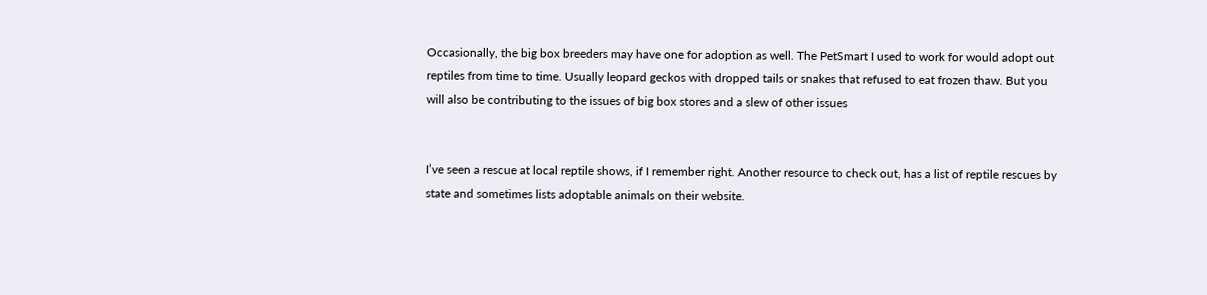Occasionally, the big box breeders may have one for adoption as well. The PetSmart I used to work for would adopt out reptiles from time to time. Usually leopard geckos with dropped tails or snakes that refused to eat frozen thaw. But you will also be contributing to the issues of big box stores and a slew of other issues


I’ve seen a rescue at local reptile shows, if I remember right. Another resource to check out, has a list of reptile rescues by state and sometimes lists adoptable animals on their website.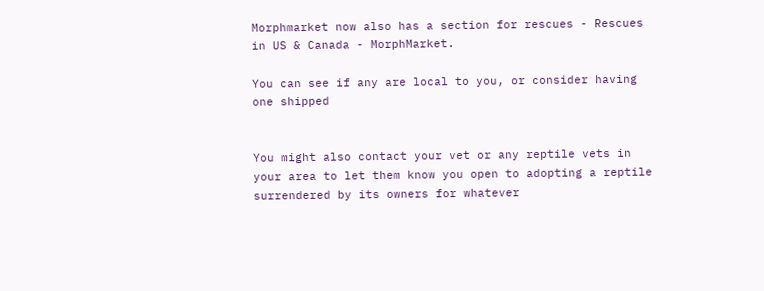Morphmarket now also has a section for rescues - Rescues in US & Canada - MorphMarket.

You can see if any are local to you, or consider having one shipped


You might also contact your vet or any reptile vets in your area to let them know you open to adopting a reptile surrendered by its owners for whatever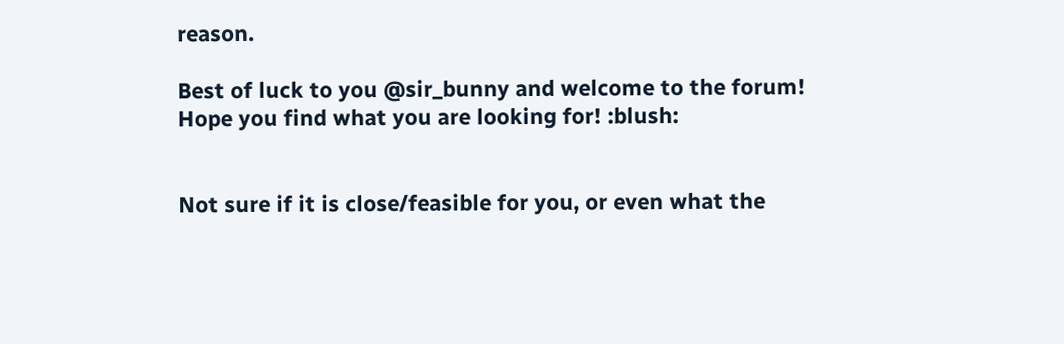reason.

Best of luck to you @sir_bunny and welcome to the forum! Hope you find what you are looking for! :blush:


Not sure if it is close/feasible for you, or even what the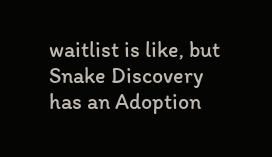waitlist is like, but Snake Discovery has an Adoption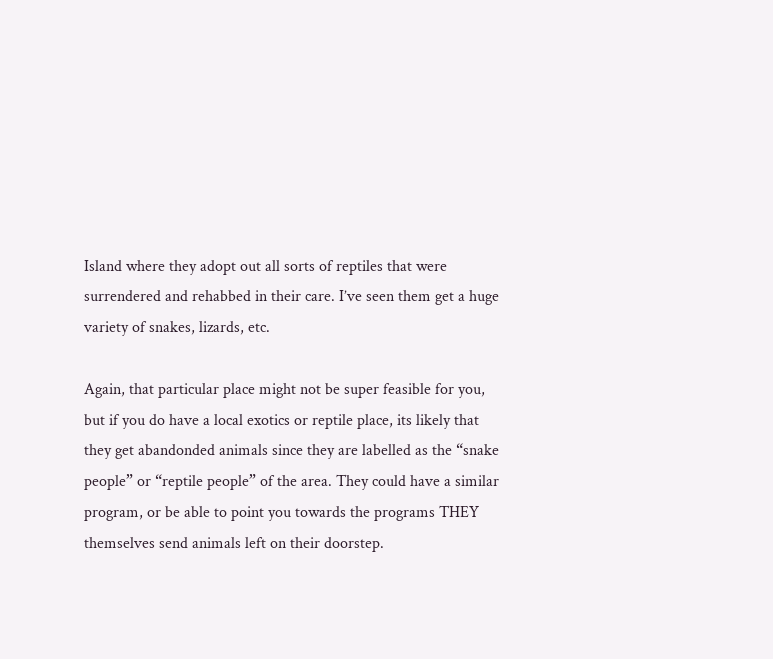Island where they adopt out all sorts of reptiles that were surrendered and rehabbed in their care. I’ve seen them get a huge variety of snakes, lizards, etc.

Again, that particular place might not be super feasible for you, but if you do have a local exotics or reptile place, its likely that they get abandonded animals since they are labelled as the “snake people” or “reptile people” of the area. They could have a similar program, or be able to point you towards the programs THEY themselves send animals left on their doorstep.